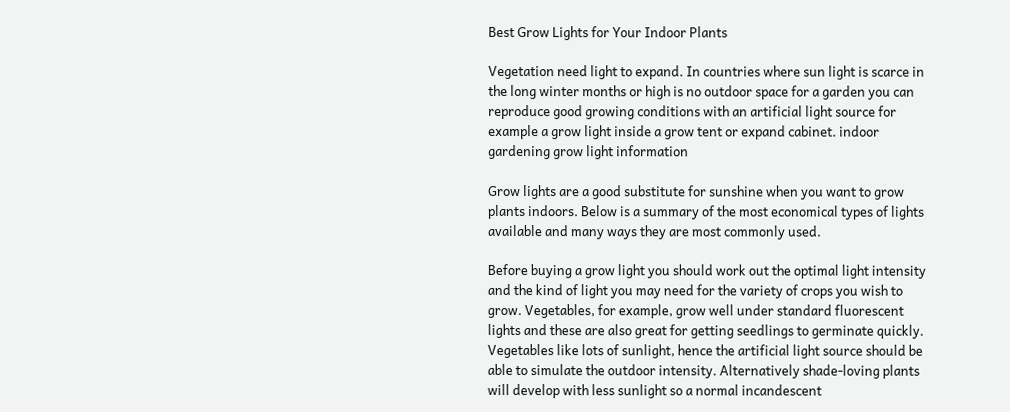Best Grow Lights for Your Indoor Plants

Vegetation need light to expand. In countries where sun light is scarce in the long winter months or high is no outdoor space for a garden you can reproduce good growing conditions with an artificial light source for example a grow light inside a grow tent or expand cabinet. indoor gardening grow light information

Grow lights are a good substitute for sunshine when you want to grow plants indoors. Below is a summary of the most economical types of lights available and many ways they are most commonly used.

Before buying a grow light you should work out the optimal light intensity and the kind of light you may need for the variety of crops you wish to grow. Vegetables, for example, grow well under standard fluorescent lights and these are also great for getting seedlings to germinate quickly. Vegetables like lots of sunlight, hence the artificial light source should be able to simulate the outdoor intensity. Alternatively shade-loving plants will develop with less sunlight so a normal incandescent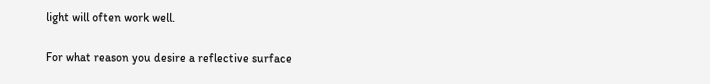light will often work well.

For what reason you desire a reflective surface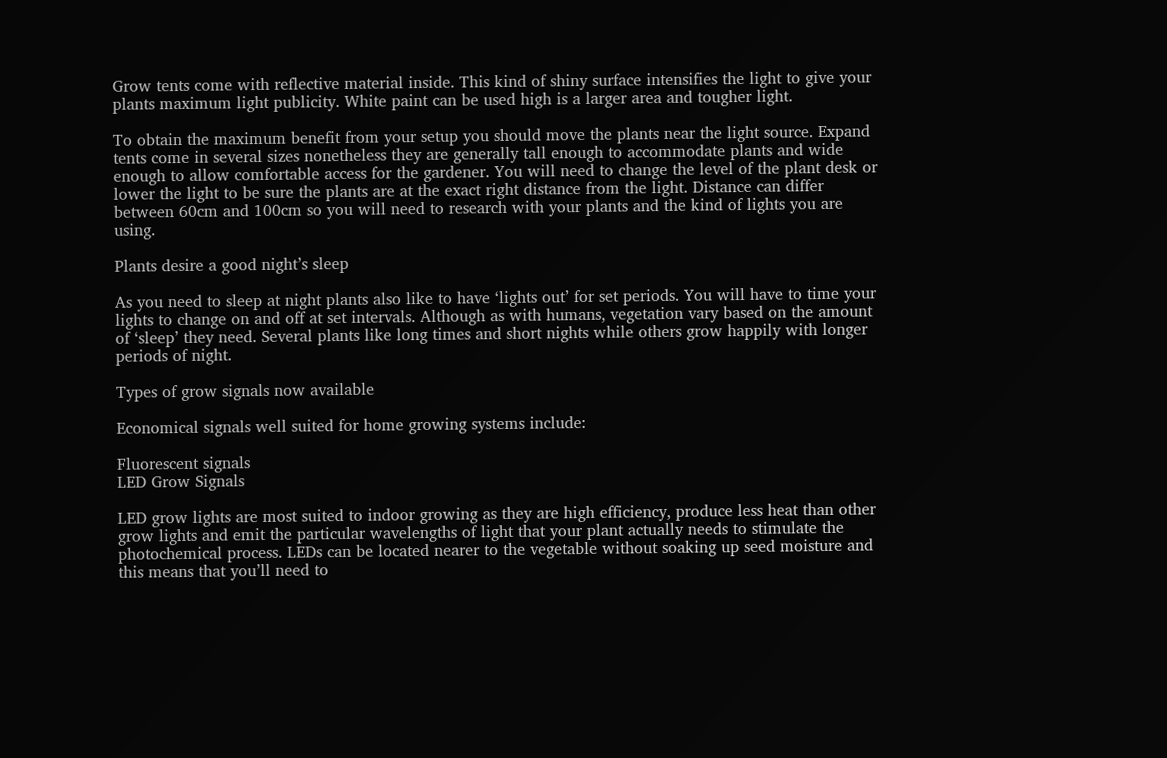Grow tents come with reflective material inside. This kind of shiny surface intensifies the light to give your plants maximum light publicity. White paint can be used high is a larger area and tougher light.

To obtain the maximum benefit from your setup you should move the plants near the light source. Expand tents come in several sizes nonetheless they are generally tall enough to accommodate plants and wide enough to allow comfortable access for the gardener. You will need to change the level of the plant desk or lower the light to be sure the plants are at the exact right distance from the light. Distance can differ between 60cm and 100cm so you will need to research with your plants and the kind of lights you are using.

Plants desire a good night’s sleep

As you need to sleep at night plants also like to have ‘lights out’ for set periods. You will have to time your lights to change on and off at set intervals. Although as with humans, vegetation vary based on the amount of ‘sleep’ they need. Several plants like long times and short nights while others grow happily with longer periods of night.

Types of grow signals now available

Economical signals well suited for home growing systems include:

Fluorescent signals
LED Grow Signals

LED grow lights are most suited to indoor growing as they are high efficiency, produce less heat than other grow lights and emit the particular wavelengths of light that your plant actually needs to stimulate the photochemical process. LEDs can be located nearer to the vegetable without soaking up seed moisture and this means that you’ll need to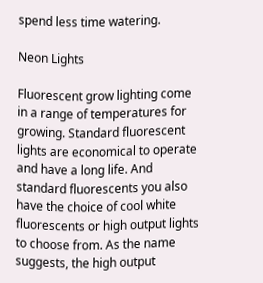spend less time watering.

Neon Lights

Fluorescent grow lighting come in a range of temperatures for growing. Standard fluorescent lights are economical to operate and have a long life. And standard fluorescents you also have the choice of cool white fluorescents or high output lights to choose from. As the name suggests, the high output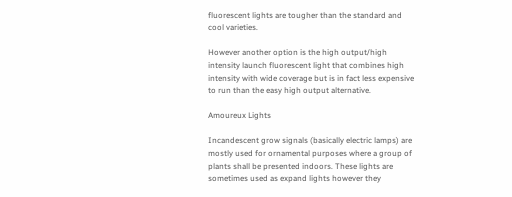fluorescent lights are tougher than the standard and cool varieties.

However another option is the high output/high intensity launch fluorescent light that combines high intensity with wide coverage but is in fact less expensive to run than the easy high output alternative.

Amoureux Lights

Incandescent grow signals (basically electric lamps) are mostly used for ornamental purposes where a group of plants shall be presented indoors. These lights are sometimes used as expand lights however they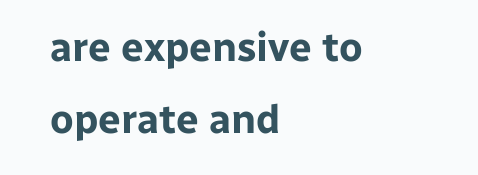are expensive to operate and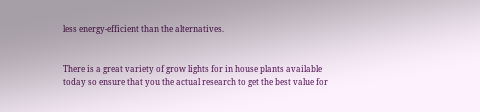less energy-efficient than the alternatives.


There is a great variety of grow lights for in house plants available today so ensure that you the actual research to get the best value for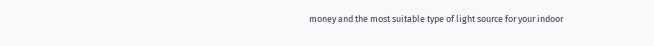money and the most suitable type of light source for your indoor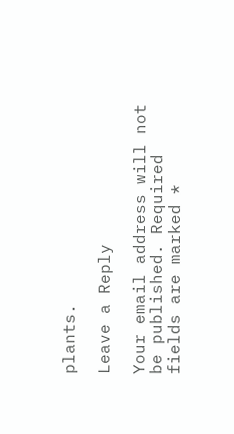plants.

Leave a Reply

Your email address will not be published. Required fields are marked *